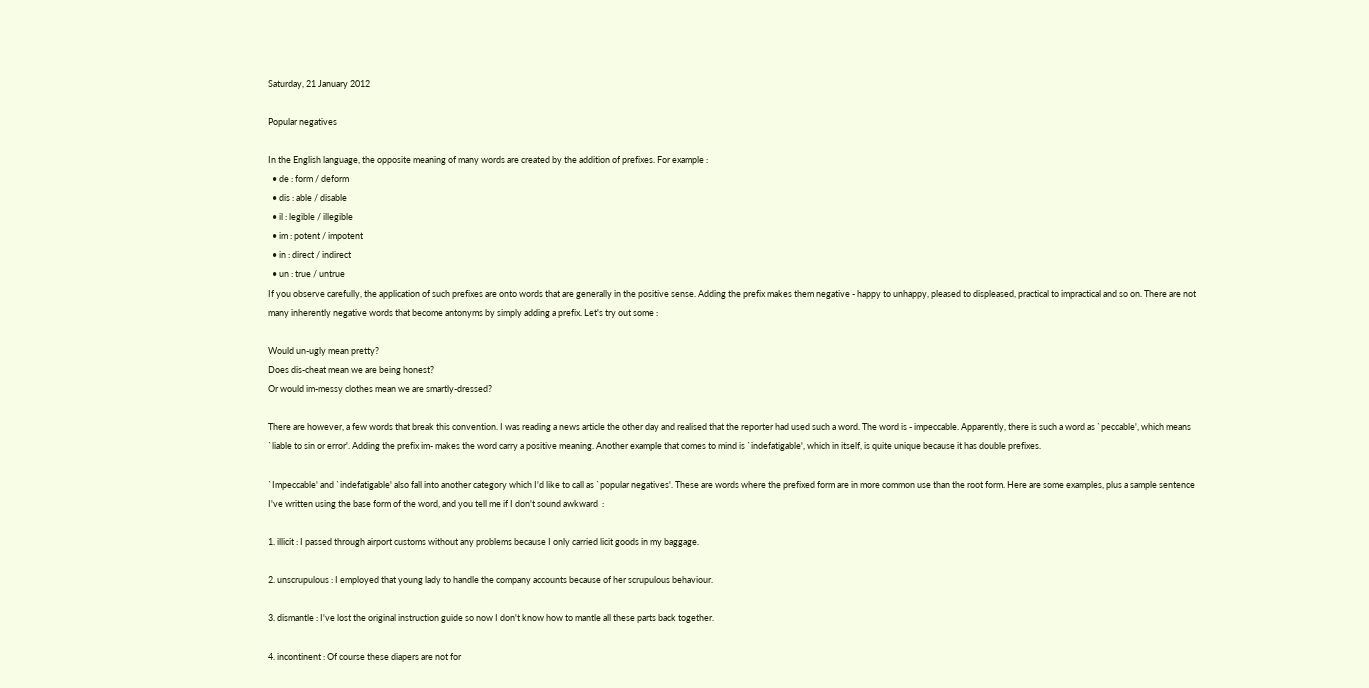Saturday, 21 January 2012

Popular negatives

In the English language, the opposite meaning of many words are created by the addition of prefixes. For example :
  • de : form / deform
  • dis : able / disable
  • il : legible / illegible
  • im : potent / impotent
  • in : direct / indirect
  • un : true / untrue
If you observe carefully, the application of such prefixes are onto words that are generally in the positive sense. Adding the prefix makes them negative - happy to unhappy, pleased to displeased, practical to impractical and so on. There are not many inherently negative words that become antonyms by simply adding a prefix. Let's try out some :

Would un-ugly mean pretty?
Does dis-cheat mean we are being honest?
Or would im-messy clothes mean we are smartly-dressed?

There are however, a few words that break this convention. I was reading a news article the other day and realised that the reporter had used such a word. The word is - impeccable. Apparently, there is such a word as `peccable', which means `liable to sin or error'. Adding the prefix im- makes the word carry a positive meaning. Another example that comes to mind is `indefatigable', which in itself, is quite unique because it has double prefixes.

`Impeccable' and `indefatigable' also fall into another category which I'd like to call as `popular negatives'. These are words where the prefixed form are in more common use than the root form. Here are some examples, plus a sample sentence I've written using the base form of the word, and you tell me if I don't sound awkward  :

1. illicit : I passed through airport customs without any problems because I only carried licit goods in my baggage.

2. unscrupulous : I employed that young lady to handle the company accounts because of her scrupulous behaviour.

3. dismantle : I've lost the original instruction guide so now I don't know how to mantle all these parts back together.

4. incontinent : Of course these diapers are not for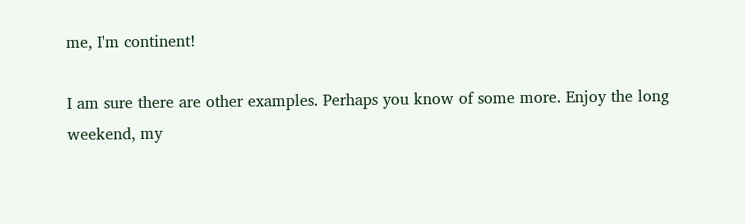me, I'm continent!

I am sure there are other examples. Perhaps you know of some more. Enjoy the long weekend, my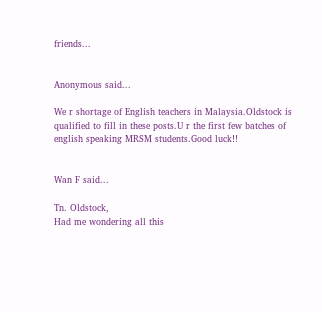friends...


Anonymous said...

We r shortage of English teachers in Malaysia.Oldstock is qualified to fill in these posts.U r the first few batches of english speaking MRSM students.Good luck!!


Wan F said...

Tn. Oldstock,
Had me wondering all this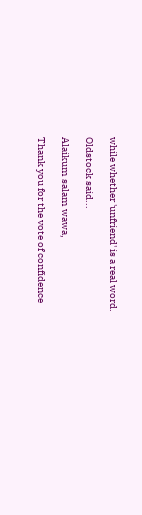while whether 'unfriend' is a real word.

Oldstock said...

Alaikum salam wawa,

Thank you for the vote of confidence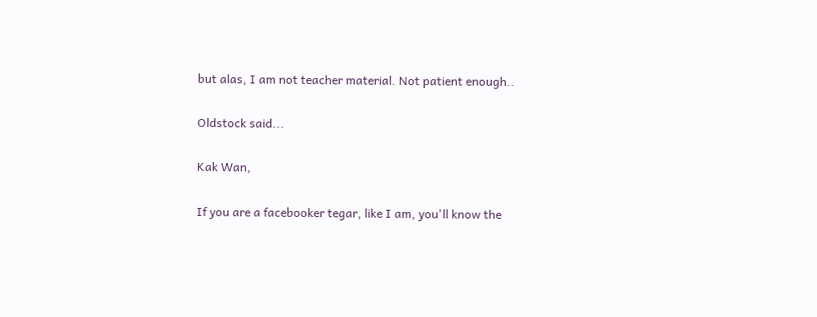but alas, I am not teacher material. Not patient enough..

Oldstock said...

Kak Wan,

If you are a facebooker tegar, like I am, you'll know the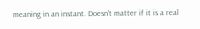meaning in an instant. Doesn't matter if it is a real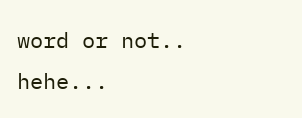word or not.. hehe...